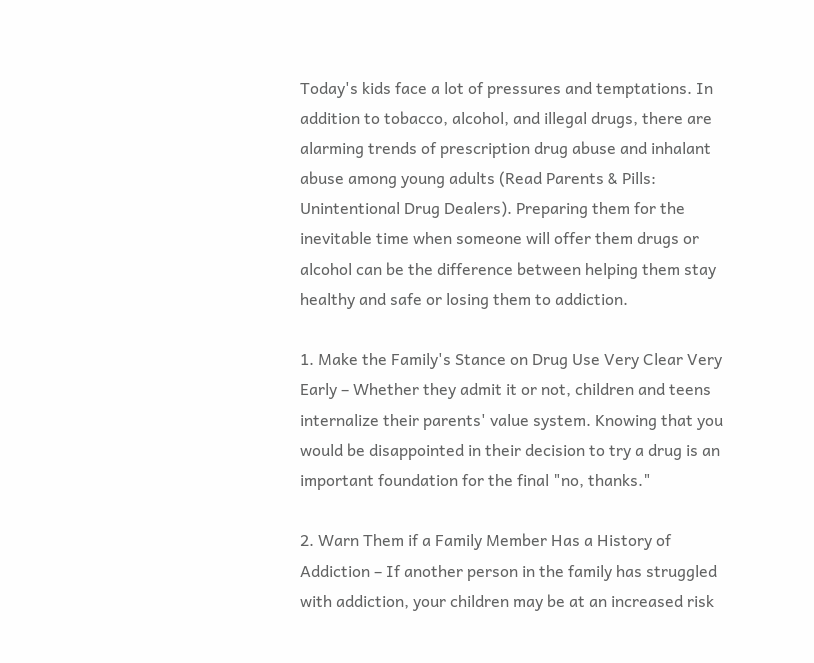Today's kids face a lot of pressures and temptations. In addition to tobacco, alcohol, and illegal drugs, there are alarming trends of prescription drug abuse and inhalant abuse among young adults (Read Parents & Pills: Unintentional Drug Dealers). Preparing them for the inevitable time when someone will offer them drugs or alcohol can be the difference between helping them stay healthy and safe or losing them to addiction.

1. Make the Family's Stance on Drug Use Very Clear Very Early – Whether they admit it or not, children and teens internalize their parents' value system. Knowing that you would be disappointed in their decision to try a drug is an important foundation for the final "no, thanks."

2. Warn Them if a Family Member Has a History of Addiction – If another person in the family has struggled with addiction, your children may be at an increased risk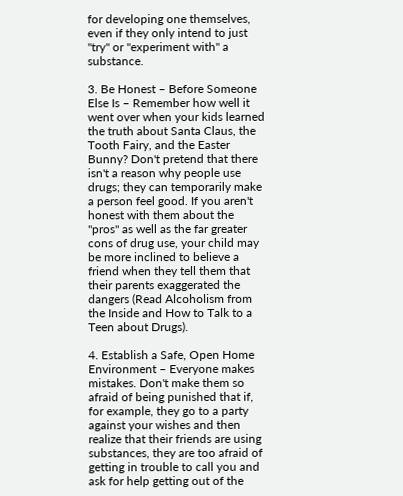for developing one themselves, even if they only intend to just "try" or "experiment with" a substance.

3. Be Honest – Before Someone Else Is – Remember how well it went over when your kids learned the truth about Santa Claus, the Tooth Fairy, and the Easter Bunny? Don't pretend that there isn't a reason why people use drugs; they can temporarily make a person feel good. If you aren't honest with them about the "pros" as well as the far greater cons of drug use, your child may be more inclined to believe a friend when they tell them that their parents exaggerated the dangers (Read Alcoholism from the Inside and How to Talk to a Teen about Drugs).

4. Establish a Safe, Open Home Environment – Everyone makes mistakes. Don't make them so afraid of being punished that if, for example, they go to a party against your wishes and then realize that their friends are using substances, they are too afraid of getting in trouble to call you and ask for help getting out of the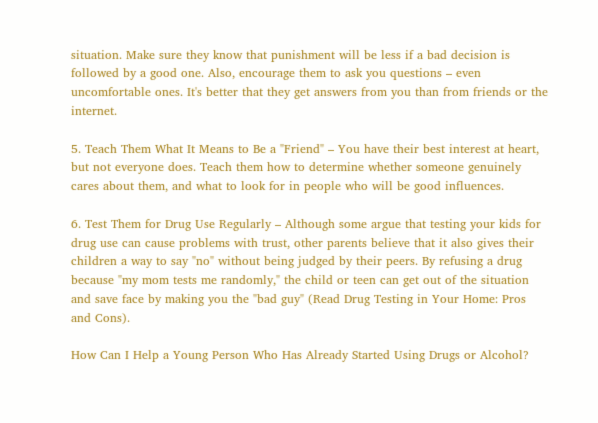situation. Make sure they know that punishment will be less if a bad decision is followed by a good one. Also, encourage them to ask you questions – even uncomfortable ones. It's better that they get answers from you than from friends or the internet.

5. Teach Them What It Means to Be a "Friend" – You have their best interest at heart, but not everyone does. Teach them how to determine whether someone genuinely cares about them, and what to look for in people who will be good influences.

6. Test Them for Drug Use Regularly – Although some argue that testing your kids for drug use can cause problems with trust, other parents believe that it also gives their children a way to say "no" without being judged by their peers. By refusing a drug because "my mom tests me randomly," the child or teen can get out of the situation and save face by making you the "bad guy" (Read Drug Testing in Your Home: Pros and Cons).

How Can I Help a Young Person Who Has Already Started Using Drugs or Alcohol?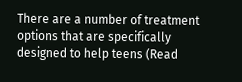There are a number of treatment options that are specifically designed to help teens (Read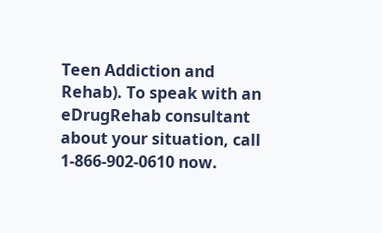Teen Addiction and Rehab). To speak with an eDrugRehab consultant about your situation, call 1-866-902-0610 now.